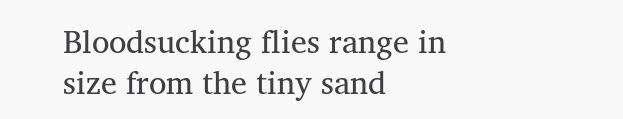Bloodsucking flies range in size from the tiny sand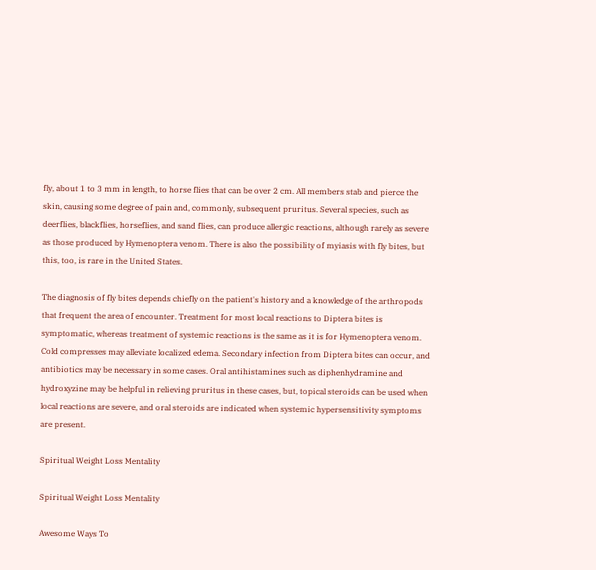fly, about 1 to 3 mm in length, to horse flies that can be over 2 cm. All members stab and pierce the skin, causing some degree of pain and, commonly, subsequent pruritus. Several species, such as deerflies, blackflies, horseflies, and sand flies, can produce allergic reactions, although rarely as severe as those produced by Hymenoptera venom. There is also the possibility of myiasis with fly bites, but this, too, is rare in the United States.

The diagnosis of fly bites depends chiefly on the patient's history and a knowledge of the arthropods that frequent the area of encounter. Treatment for most local reactions to Diptera bites is symptomatic, whereas treatment of systemic reactions is the same as it is for Hymenoptera venom. Cold compresses may alleviate localized edema. Secondary infection from Diptera bites can occur, and antibiotics may be necessary in some cases. Oral antihistamines such as diphenhydramine and hydroxyzine may be helpful in relieving pruritus in these cases, but, topical steroids can be used when local reactions are severe, and oral steroids are indicated when systemic hypersensitivity symptoms are present.

Spiritual Weight Loss Mentality

Spiritual Weight Loss Mentality

Awesome Ways To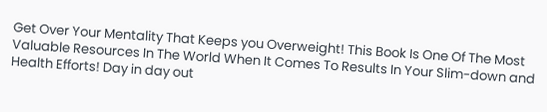Get Over Your Mentality That Keeps you Overweight! This Book Is One Of The Most Valuable Resources In The World When It Comes To Results In Your Slim-down and Health Efforts! Day in day out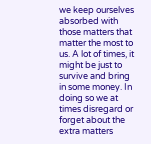we keep ourselves absorbed with those matters that matter the most to us. A lot of times, it might be just to survive and bring in some money. In doing so we at times disregard or forget about the extra matters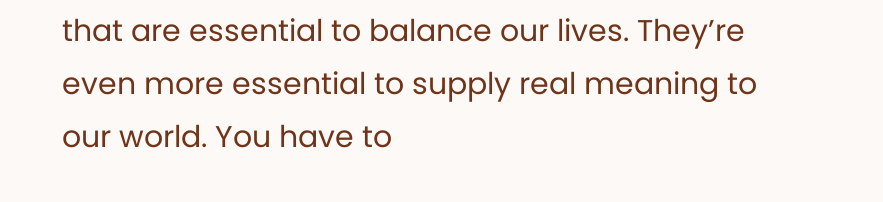that are essential to balance our lives. They’re even more essential to supply real meaning to our world. You have to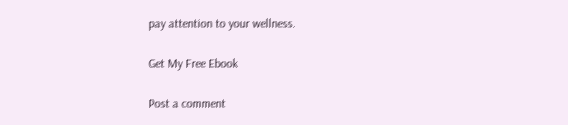pay attention to your wellness.

Get My Free Ebook

Post a comment